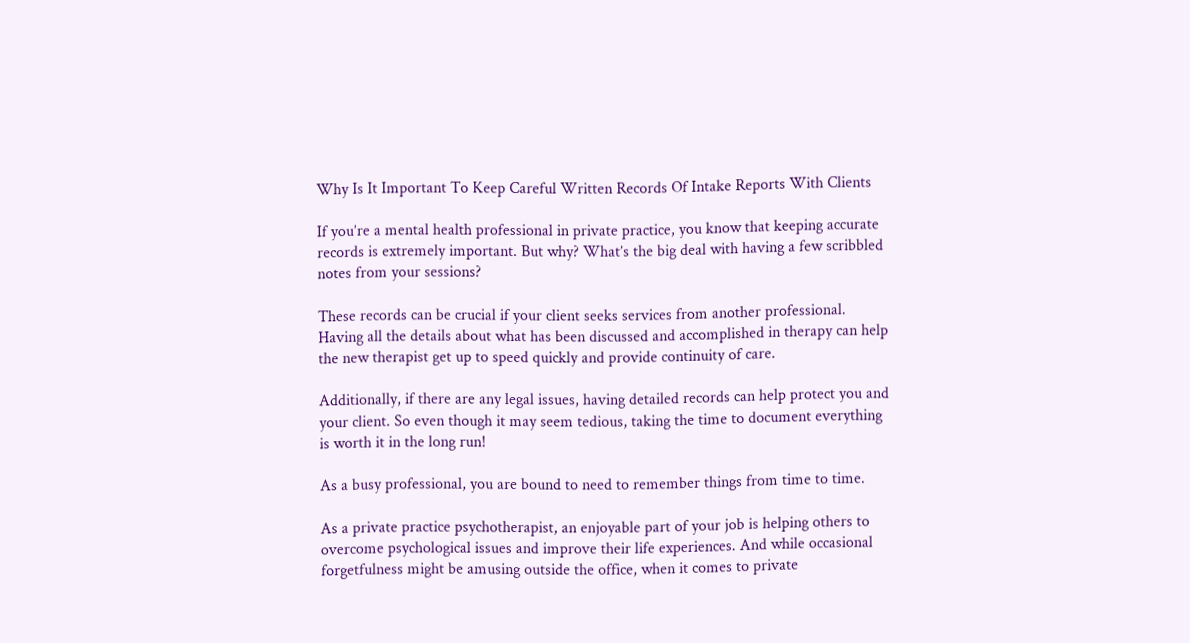Why Is It Important To Keep Careful Written Records Of Intake Reports With Clients

If you’re a mental health professional in private practice, you know that keeping accurate records is extremely important. But why? What’s the big deal with having a few scribbled notes from your sessions?

These records can be crucial if your client seeks services from another professional. Having all the details about what has been discussed and accomplished in therapy can help the new therapist get up to speed quickly and provide continuity of care.

Additionally, if there are any legal issues, having detailed records can help protect you and your client. So even though it may seem tedious, taking the time to document everything is worth it in the long run!

As a busy professional, you are bound to need to remember things from time to time.

As a private practice psychotherapist, an enjoyable part of your job is helping others to overcome psychological issues and improve their life experiences. And while occasional forgetfulness might be amusing outside the office, when it comes to private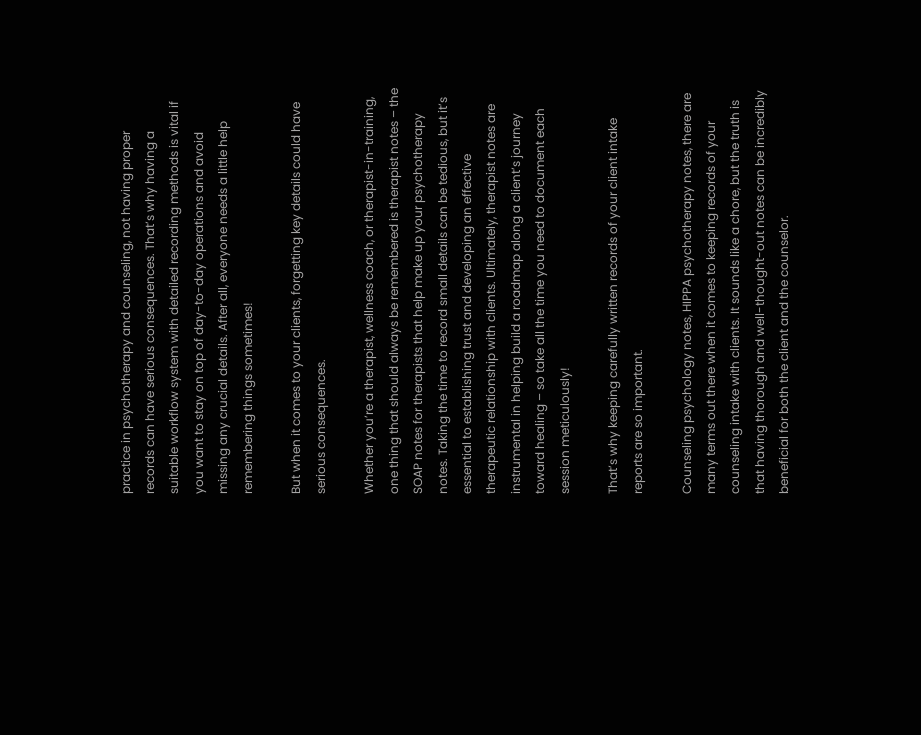practice in psychotherapy and counseling, not having proper records can have serious consequences. That’s why having a suitable workflow system with detailed recording methods is vital if you want to stay on top of day-to-day operations and avoid missing any crucial details. After all, everyone needs a little help remembering things sometimes!

But when it comes to your clients, forgetting key details could have serious consequences.

Whether you’re a therapist, wellness coach, or therapist-in-training, one thing that should always be remembered is therapist notes – the SOAP notes for therapists that help make up your psychotherapy notes. Taking the time to record small details can be tedious, but it’s essential to establishing trust and developing an effective therapeutic relationship with clients. Ultimately, therapist notes are instrumental in helping build a roadmap along a client’s journey toward healing – so take all the time you need to document each session meticulously!

That’s why keeping carefully written records of your client intake reports are so important.

Counseling psychology notes, HIPPA psychotherapy notes, there are many terms out there when it comes to keeping records of your counseling intake with clients. It sounds like a chore, but the truth is that having thorough and well-thought-out notes can be incredibly beneficial for both the client and the counselor.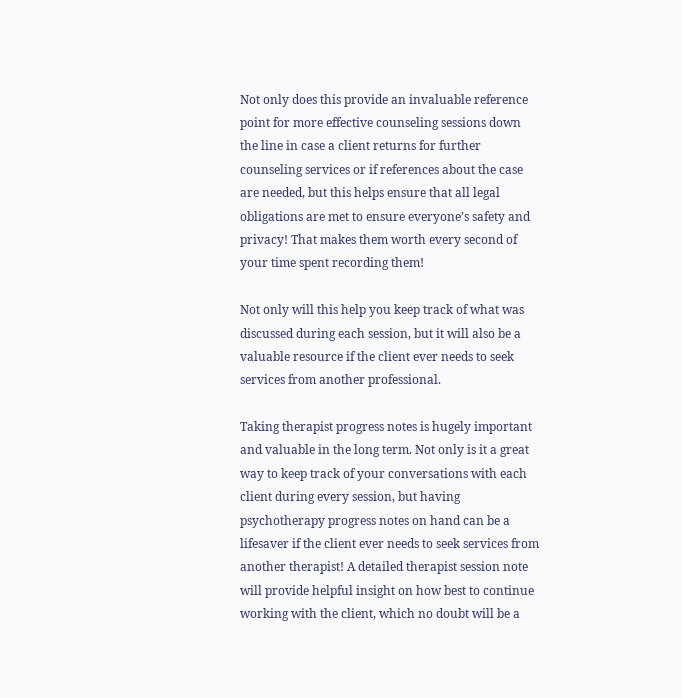Not only does this provide an invaluable reference point for more effective counseling sessions down the line in case a client returns for further counseling services or if references about the case are needed, but this helps ensure that all legal obligations are met to ensure everyone’s safety and privacy! That makes them worth every second of your time spent recording them!

Not only will this help you keep track of what was discussed during each session, but it will also be a valuable resource if the client ever needs to seek services from another professional.

Taking therapist progress notes is hugely important and valuable in the long term. Not only is it a great way to keep track of your conversations with each client during every session, but having psychotherapy progress notes on hand can be a lifesaver if the client ever needs to seek services from another therapist! A detailed therapist session note will provide helpful insight on how best to continue working with the client, which no doubt will be a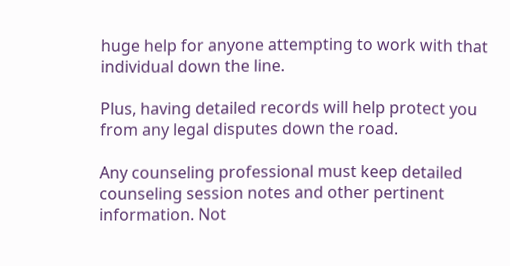huge help for anyone attempting to work with that individual down the line.

Plus, having detailed records will help protect you from any legal disputes down the road.

Any counseling professional must keep detailed counseling session notes and other pertinent information. Not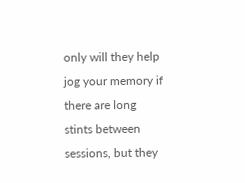only will they help jog your memory if there are long stints between sessions, but they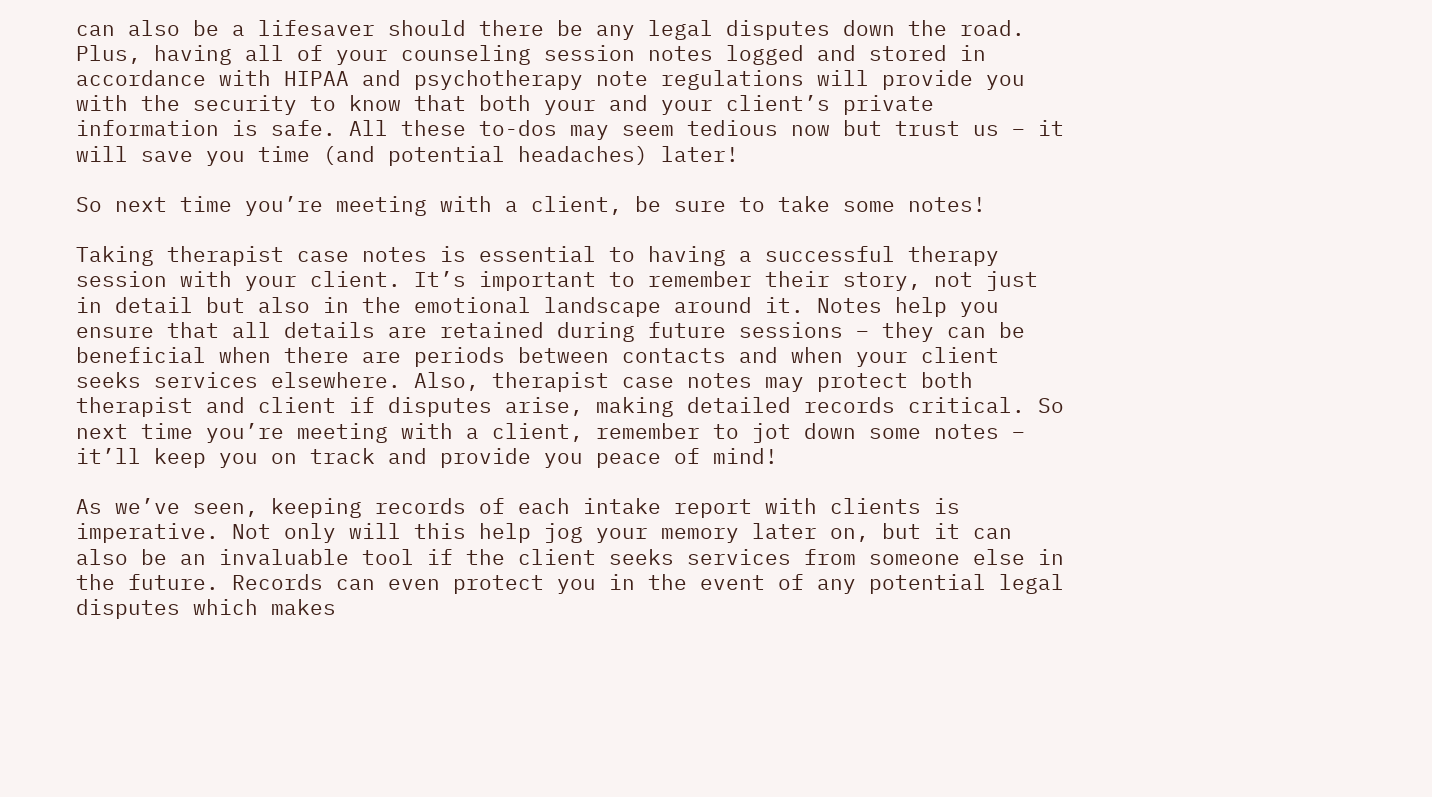can also be a lifesaver should there be any legal disputes down the road. Plus, having all of your counseling session notes logged and stored in accordance with HIPAA and psychotherapy note regulations will provide you with the security to know that both your and your client’s private information is safe. All these to-dos may seem tedious now but trust us – it will save you time (and potential headaches) later!

So next time you’re meeting with a client, be sure to take some notes!

Taking therapist case notes is essential to having a successful therapy session with your client. It’s important to remember their story, not just in detail but also in the emotional landscape around it. Notes help you ensure that all details are retained during future sessions – they can be beneficial when there are periods between contacts and when your client seeks services elsewhere. Also, therapist case notes may protect both therapist and client if disputes arise, making detailed records critical. So next time you’re meeting with a client, remember to jot down some notes – it’ll keep you on track and provide you peace of mind!

As we’ve seen, keeping records of each intake report with clients is imperative. Not only will this help jog your memory later on, but it can also be an invaluable tool if the client seeks services from someone else in the future. Records can even protect you in the event of any potential legal disputes which makes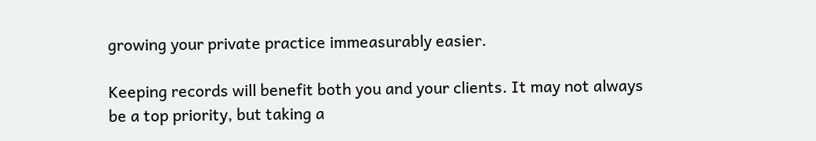growing your private practice immeasurably easier.

Keeping records will benefit both you and your clients. It may not always be a top priority, but taking a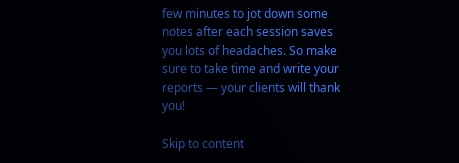few minutes to jot down some notes after each session saves you lots of headaches. So make sure to take time and write your reports — your clients will thank you!

Skip to content